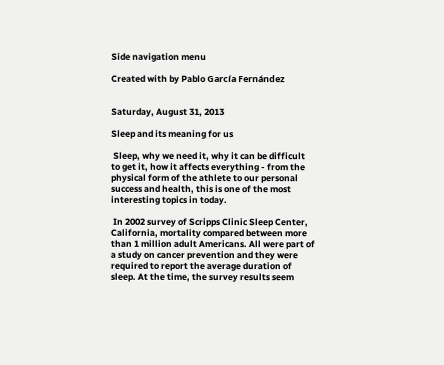Side navigation menu

Created with by Pablo García Fernández


Saturday, August 31, 2013

Sleep and its meaning for us

 Sleep, why we need it, why it can be difficult to get it, how it affects everything - from the physical form of the athlete to our personal success and health, this is one of the most interesting topics in today.

 In 2002 survey of Scripps Clinic Sleep Center, California, mortality compared between more than 1 million adult Americans. All were part of a study on cancer prevention and they were required to report the average duration of sleep. At the time, the survey results seem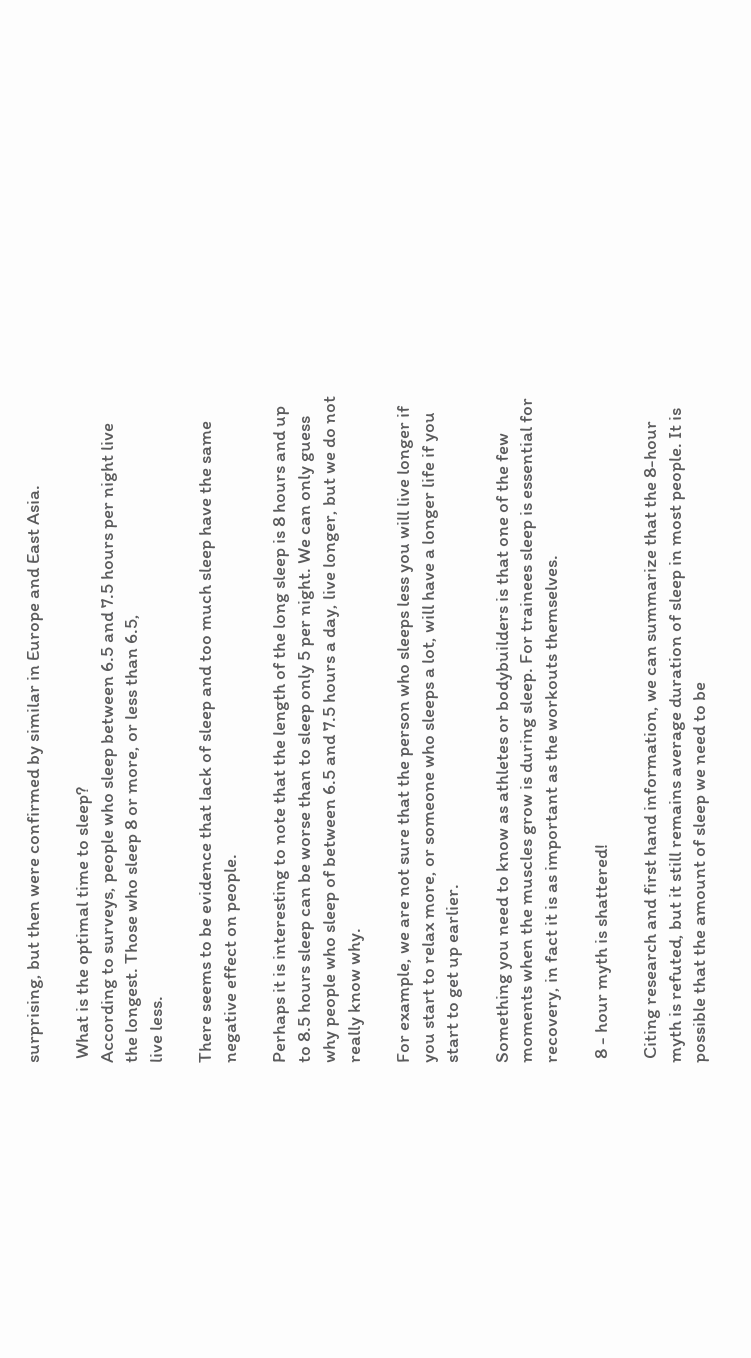surprising, but then were confirmed by similar in Europe and East Asia.

 What is the optimal time to sleep?
According to surveys, people who sleep between 6.5 and 7.5 hours per night live the longest. Those who sleep 8 or more, or less than 6.5,
live less.

There seems to be evidence that lack of sleep and too much sleep have the same negative effect on people.

Perhaps it is interesting to note that the length of the long sleep is 8 hours and up to 8.5 hours sleep can be worse than to sleep only 5 per night. We can only guess why people who sleep of between 6.5 and 7.5 hours a day, live longer, but we do not really know why.

For example, we are not sure that the person who sleeps less you will live longer if you start to relax more, or someone who sleeps a lot, will have a longer life if you start to get up earlier.

Something you need to know as athletes or bodybuilders is that one of the few moments when the muscles grow is during sleep. For trainees sleep is essential for recovery, in fact it is as important as the workouts themselves.

 8 - hour myth is shattered!

 Citing research and first hand information, we can summarize that the 8-hour myth is refuted, but it still remains average duration of sleep in most people. It is possible that the amount of sleep we need to be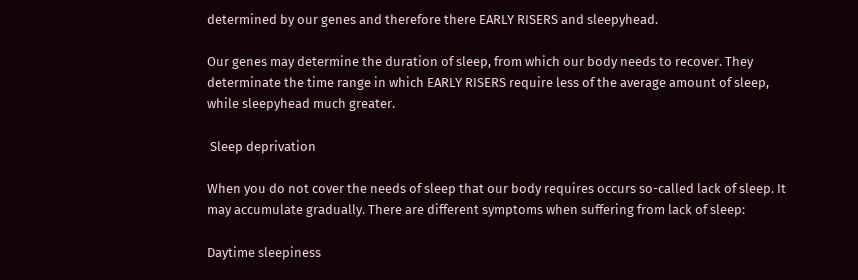determined by our genes and therefore there EARLY RISERS and sleepyhead.

Our genes may determine the duration of sleep, from which our body needs to recover. They determinate the time range in which EARLY RISERS require less of the average amount of sleep, while sleepyhead much greater.

 Sleep deprivation

When you do not cover the needs of sleep that our body requires occurs so-called lack of sleep. It may accumulate gradually. There are different symptoms when suffering from lack of sleep:

Daytime sleepiness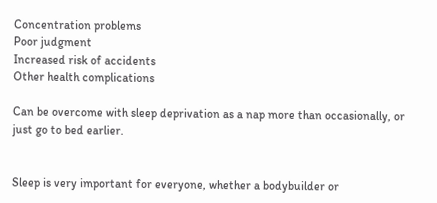Concentration problems
Poor judgment
Increased risk of accidents
Other health complications

Can be overcome with sleep deprivation as a nap more than occasionally, or just go to bed earlier.


Sleep is very important for everyone, whether a bodybuilder or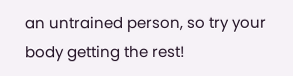an untrained person, so try your body getting the rest!